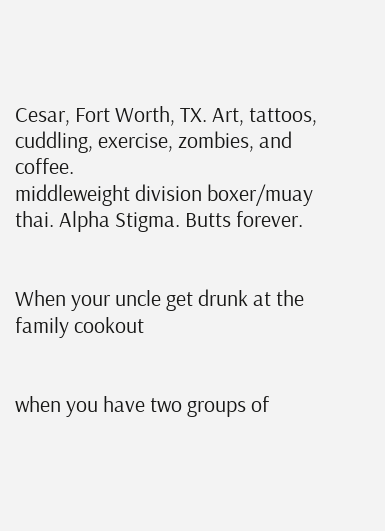Cesar, Fort Worth, TX. Art, tattoos, cuddling, exercise, zombies, and coffee.
middleweight division boxer/muay thai. Alpha Stigma. Butts forever.


When your uncle get drunk at the family cookout


when you have two groups of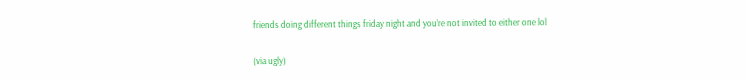friends doing different things friday night and you’re not invited to either one lol

(via ugly)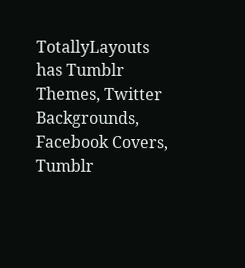TotallyLayouts has Tumblr Themes, Twitter Backgrounds, Facebook Covers, Tumblr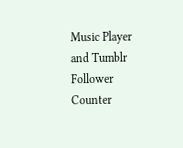Music Player and Tumblr Follower Counter